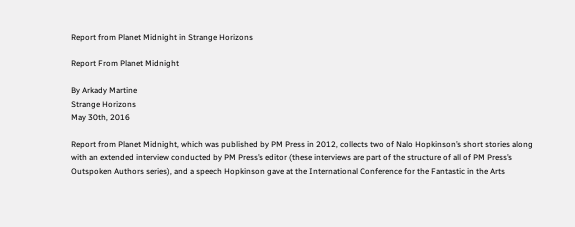Report from Planet Midnight in Strange Horizons

Report From Planet Midnight

By Arkady Martine
Strange Horizons
May 30th, 2016

Report from Planet Midnight, which was published by PM Press in 2012, collects two of Nalo Hopkinson’s short stories along with an extended interview conducted by PM Press’s editor (these interviews are part of the structure of all of PM Press’s Outspoken Authors series), and a speech Hopkinson gave at the International Conference for the Fantastic in the Arts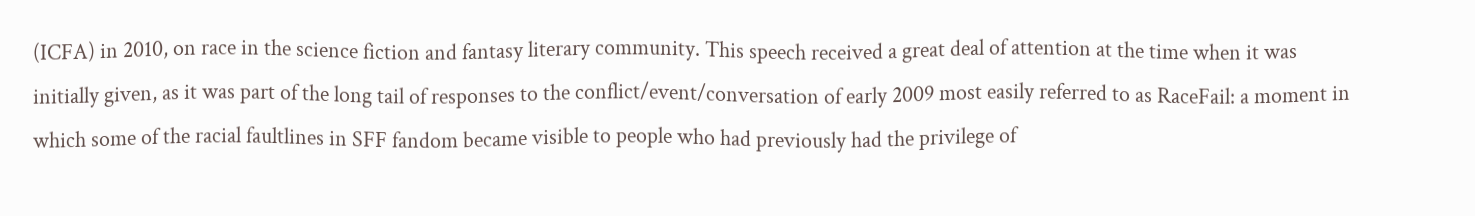(ICFA) in 2010, on race in the science fiction and fantasy literary community. This speech received a great deal of attention at the time when it was initially given, as it was part of the long tail of responses to the conflict/event/conversation of early 2009 most easily referred to as RaceFail: a moment in which some of the racial faultlines in SFF fandom became visible to people who had previously had the privilege of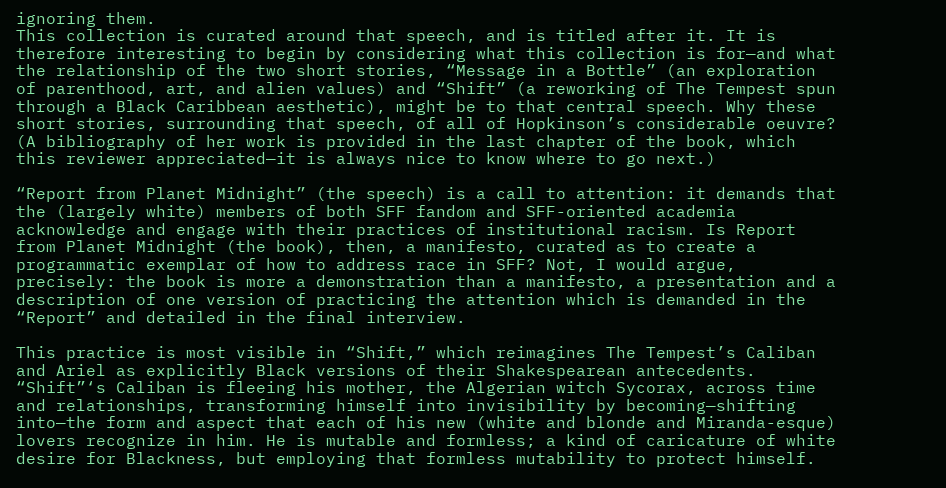ignoring them.
This collection is curated around that speech, and is titled after it. It is therefore interesting to begin by considering what this collection is for—and what the relationship of the two short stories, “Message in a Bottle” (an exploration of parenthood, art, and alien values) and “Shift” (a reworking of The Tempest spun through a Black Caribbean aesthetic), might be to that central speech. Why these short stories, surrounding that speech, of all of Hopkinson’s considerable oeuvre? (A bibliography of her work is provided in the last chapter of the book, which this reviewer appreciated—it is always nice to know where to go next.)

“Report from Planet Midnight” (the speech) is a call to attention: it demands that the (largely white) members of both SFF fandom and SFF-oriented academia acknowledge and engage with their practices of institutional racism. Is Report from Planet Midnight (the book), then, a manifesto, curated as to create a programmatic exemplar of how to address race in SFF? Not, I would argue, precisely: the book is more a demonstration than a manifesto, a presentation and a description of one version of practicing the attention which is demanded in the “Report” and detailed in the final interview.

This practice is most visible in “Shift,” which reimagines The Tempest’s Caliban and Ariel as explicitly Black versions of their Shakespearean antecedents. “Shift”‘s Caliban is fleeing his mother, the Algerian witch Sycorax, across time and relationships, transforming himself into invisibility by becoming—shifting into—the form and aspect that each of his new (white and blonde and Miranda-esque) lovers recognize in him. He is mutable and formless; a kind of caricature of white desire for Blackness, but employing that formless mutability to protect himself.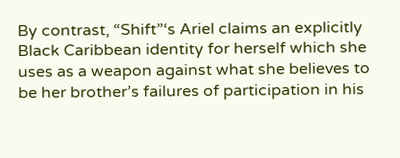By contrast, “Shift”‘s Ariel claims an explicitly Black Caribbean identity for herself which she uses as a weapon against what she believes to be her brother’s failures of participation in his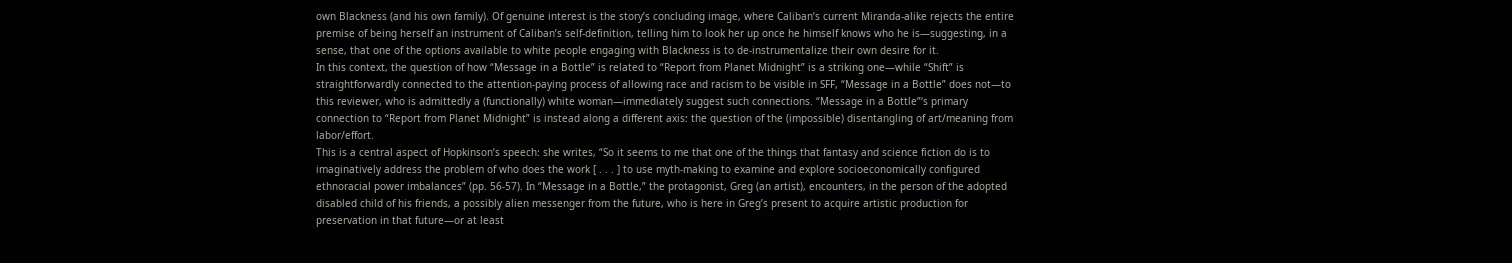own Blackness (and his own family). Of genuine interest is the story’s concluding image, where Caliban’s current Miranda-alike rejects the entire premise of being herself an instrument of Caliban’s self-definition, telling him to look her up once he himself knows who he is—suggesting, in a sense, that one of the options available to white people engaging with Blackness is to de-instrumentalize their own desire for it.
In this context, the question of how “Message in a Bottle” is related to “Report from Planet Midnight” is a striking one—while “Shift” is straightforwardly connected to the attention-paying process of allowing race and racism to be visible in SFF, “Message in a Bottle” does not—to this reviewer, who is admittedly a (functionally) white woman—immediately suggest such connections. “Message in a Bottle”‘s primary connection to “Report from Planet Midnight” is instead along a different axis: the question of the (impossible) disentangling of art/meaning from labor/effort.
This is a central aspect of Hopkinson’s speech: she writes, “So it seems to me that one of the things that fantasy and science fiction do is to imaginatively address the problem of who does the work [ . . . ] to use myth-making to examine and explore socioeconomically configured ethnoracial power imbalances” (pp. 56-57). In “Message in a Bottle,” the protagonist, Greg (an artist), encounters, in the person of the adopted disabled child of his friends, a possibly alien messenger from the future, who is here in Greg’s present to acquire artistic production for preservation in that future—or at least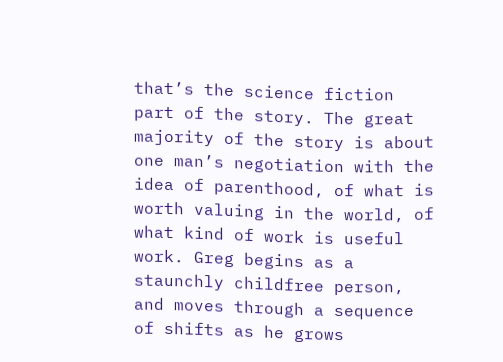that’s the science fiction part of the story. The great majority of the story is about one man’s negotiation with the idea of parenthood, of what is worth valuing in the world, of what kind of work is useful work. Greg begins as a staunchly childfree person, and moves through a sequence of shifts as he grows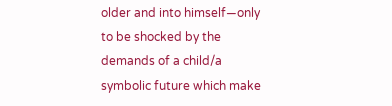older and into himself—only to be shocked by the demands of a child/a symbolic future which make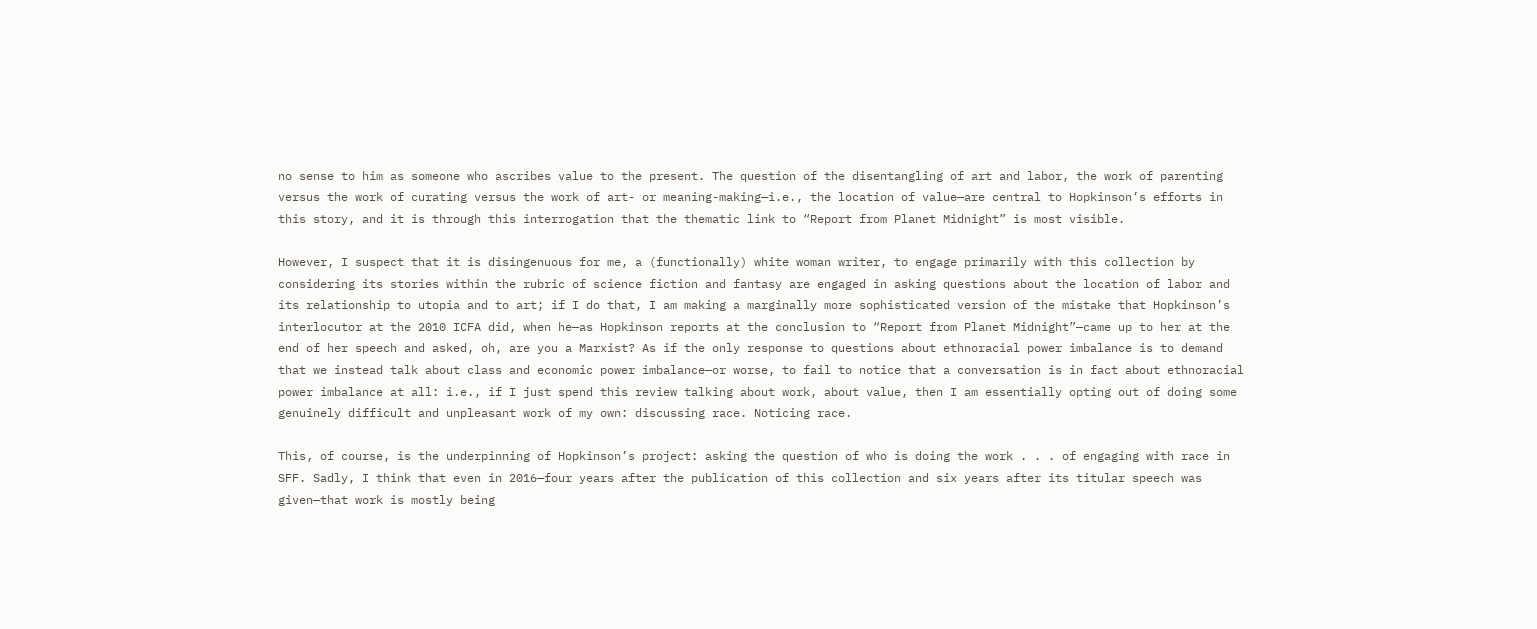no sense to him as someone who ascribes value to the present. The question of the disentangling of art and labor, the work of parenting versus the work of curating versus the work of art- or meaning-making—i.e., the location of value—are central to Hopkinson’s efforts in this story, and it is through this interrogation that the thematic link to “Report from Planet Midnight” is most visible.

However, I suspect that it is disingenuous for me, a (functionally) white woman writer, to engage primarily with this collection by considering its stories within the rubric of science fiction and fantasy are engaged in asking questions about the location of labor and its relationship to utopia and to art; if I do that, I am making a marginally more sophisticated version of the mistake that Hopkinson’s interlocutor at the 2010 ICFA did, when he—as Hopkinson reports at the conclusion to “Report from Planet Midnight”—came up to her at the end of her speech and asked, oh, are you a Marxist? As if the only response to questions about ethnoracial power imbalance is to demand that we instead talk about class and economic power imbalance—or worse, to fail to notice that a conversation is in fact about ethnoracial power imbalance at all: i.e., if I just spend this review talking about work, about value, then I am essentially opting out of doing some genuinely difficult and unpleasant work of my own: discussing race. Noticing race.

This, of course, is the underpinning of Hopkinson’s project: asking the question of who is doing the work . . . of engaging with race in SFF. Sadly, I think that even in 2016—four years after the publication of this collection and six years after its titular speech was given—that work is mostly being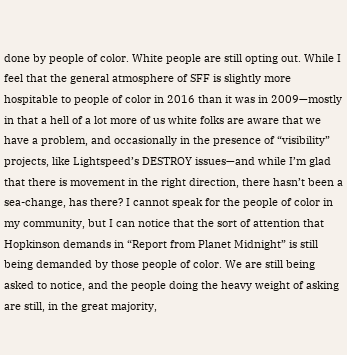done by people of color. White people are still opting out. While I feel that the general atmosphere of SFF is slightly more hospitable to people of color in 2016 than it was in 2009—mostly in that a hell of a lot more of us white folks are aware that we have a problem, and occasionally in the presence of “visibility” projects, like Lightspeed’s DESTROY issues—and while I’m glad that there is movement in the right direction, there hasn’t been a sea-change, has there? I cannot speak for the people of color in my community, but I can notice that the sort of attention that Hopkinson demands in “Report from Planet Midnight” is still being demanded by those people of color. We are still being asked to notice, and the people doing the heavy weight of asking are still, in the great majority,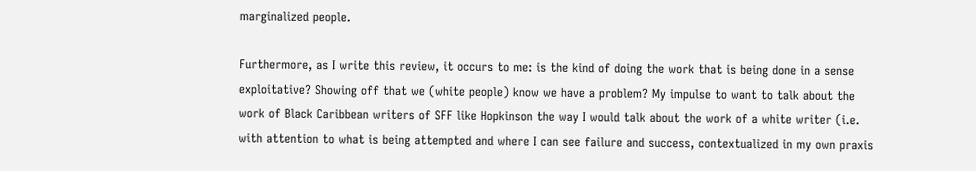marginalized people.

Furthermore, as I write this review, it occurs to me: is the kind of doing the work that is being done in a sense exploitative? Showing off that we (white people) know we have a problem? My impulse to want to talk about the work of Black Caribbean writers of SFF like Hopkinson the way I would talk about the work of a white writer (i.e. with attention to what is being attempted and where I can see failure and success, contextualized in my own praxis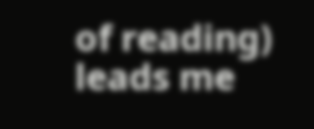of reading) leads me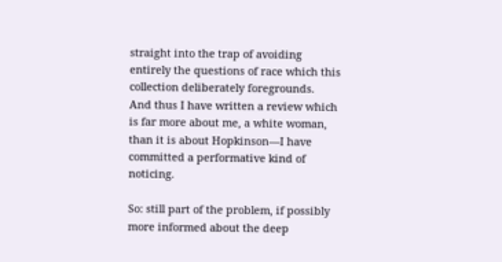straight into the trap of avoiding entirely the questions of race which this collection deliberately foregrounds.
And thus I have written a review which is far more about me, a white woman, than it is about Hopkinson—I have committed a performative kind of noticing.

So: still part of the problem, if possibly more informed about the deep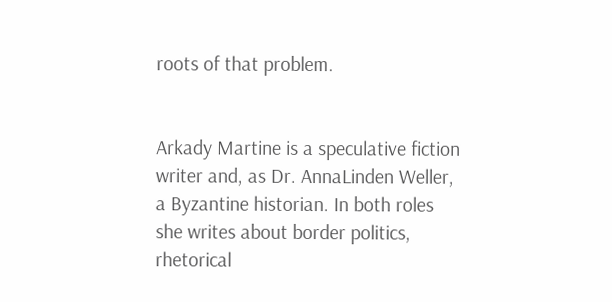roots of that problem.


Arkady Martine is a speculative fiction writer and, as Dr. AnnaLinden Weller, a Byzantine historian. In both roles she writes about border politics, rhetorical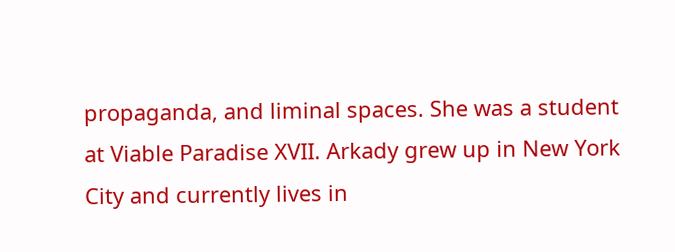propaganda, and liminal spaces. She was a student at Viable Paradise XVII. Arkady grew up in New York City and currently lives in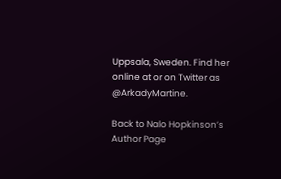Uppsala, Sweden. Find her online at or on Twitter as @ArkadyMartine.

Back to Nalo Hopkinson’s Author Page